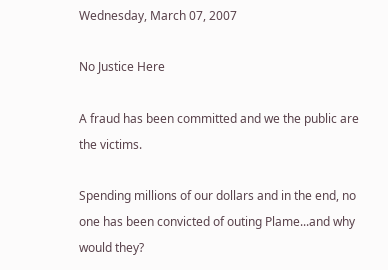Wednesday, March 07, 2007

No Justice Here

A fraud has been committed and we the public are the victims.

Spending millions of our dollars and in the end, no one has been convicted of outing Plame...and why would they?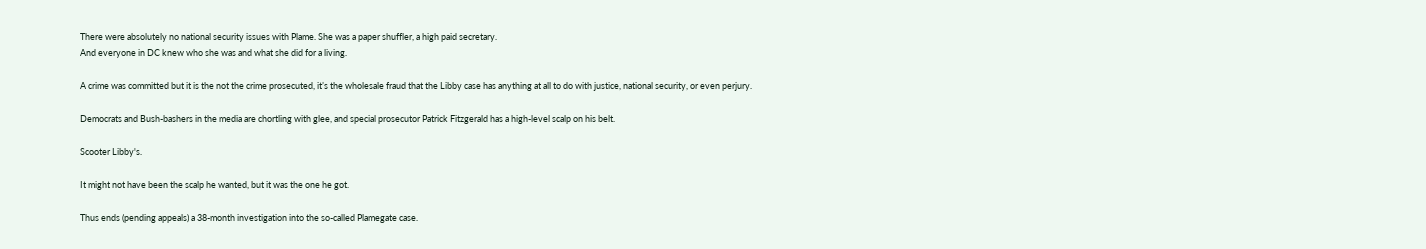There were absolutely no national security issues with Plame. She was a paper shuffler, a high paid secretary.
And everyone in DC knew who she was and what she did for a living.

A crime was committed but it is the not the crime prosecuted, it’s the wholesale fraud that the Libby case has anything at all to do with justice, national security, or even perjury.

Democrats and Bush-bashers in the media are chortling with glee, and special prosecutor Patrick Fitzgerald has a high-level scalp on his belt.

Scooter Libby's.

It might not have been the scalp he wanted, but it was the one he got.

Thus ends (pending appeals) a 38-month investigation into the so-called Plamegate case.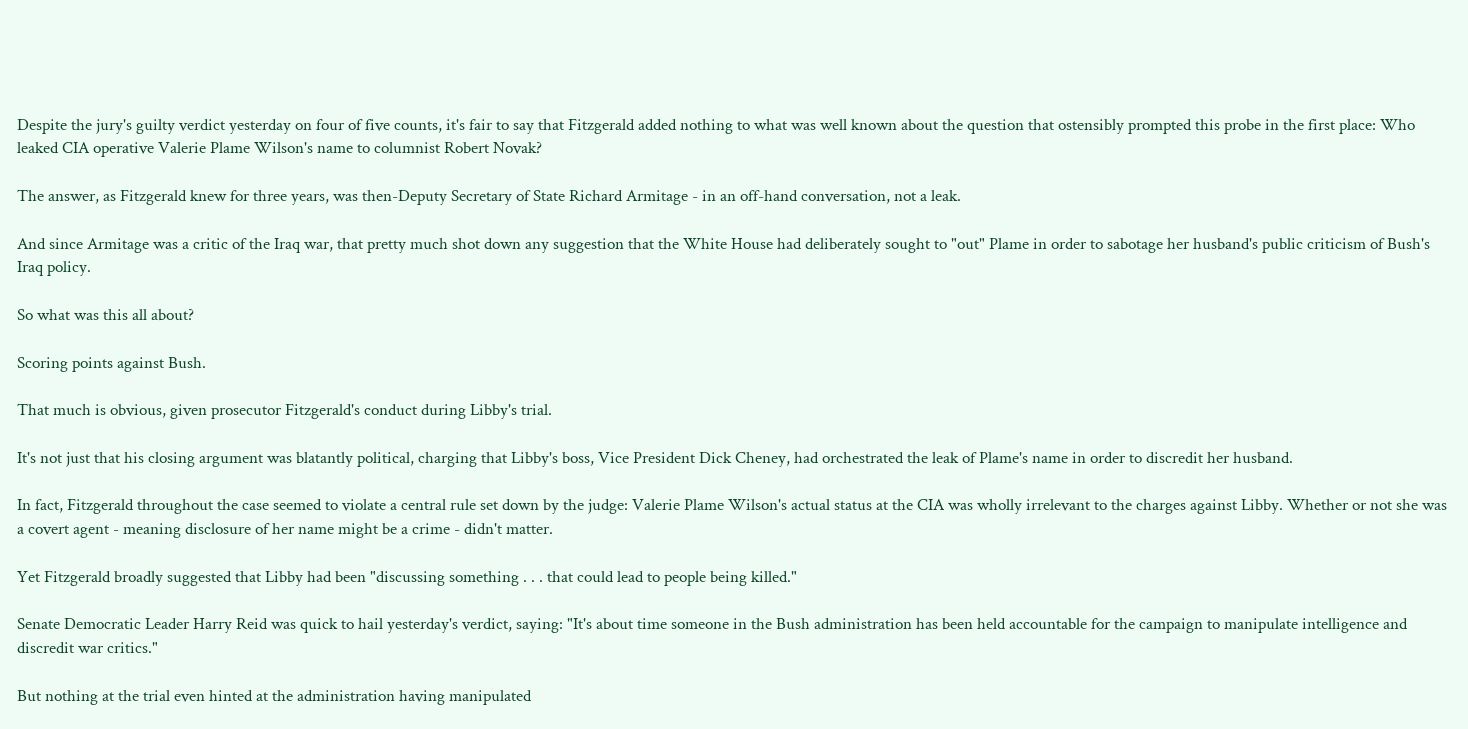Despite the jury's guilty verdict yesterday on four of five counts, it's fair to say that Fitzgerald added nothing to what was well known about the question that ostensibly prompted this probe in the first place: Who leaked CIA operative Valerie Plame Wilson's name to columnist Robert Novak?

The answer, as Fitzgerald knew for three years, was then-Deputy Secretary of State Richard Armitage - in an off-hand conversation, not a leak.

And since Armitage was a critic of the Iraq war, that pretty much shot down any suggestion that the White House had deliberately sought to "out" Plame in order to sabotage her husband's public criticism of Bush's Iraq policy.

So what was this all about?

Scoring points against Bush.

That much is obvious, given prosecutor Fitzgerald's conduct during Libby's trial.

It's not just that his closing argument was blatantly political, charging that Libby's boss, Vice President Dick Cheney, had orchestrated the leak of Plame's name in order to discredit her husband.

In fact, Fitzgerald throughout the case seemed to violate a central rule set down by the judge: Valerie Plame Wilson's actual status at the CIA was wholly irrelevant to the charges against Libby. Whether or not she was a covert agent - meaning disclosure of her name might be a crime - didn't matter.

Yet Fitzgerald broadly suggested that Libby had been "discussing something . . . that could lead to people being killed."

Senate Democratic Leader Harry Reid was quick to hail yesterday's verdict, saying: "It's about time someone in the Bush administration has been held accountable for the campaign to manipulate intelligence and discredit war critics."

But nothing at the trial even hinted at the administration having manipulated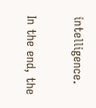intelligence.

In the end, the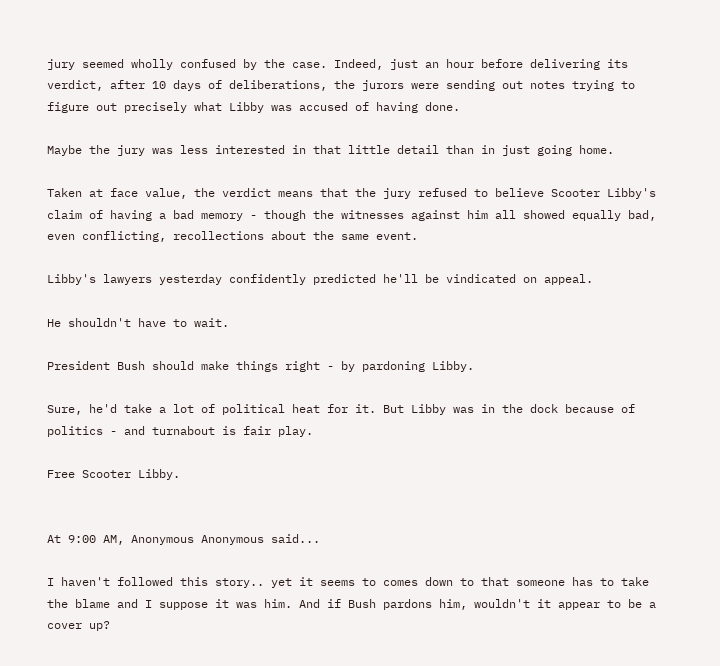jury seemed wholly confused by the case. Indeed, just an hour before delivering its verdict, after 10 days of deliberations, the jurors were sending out notes trying to figure out precisely what Libby was accused of having done.

Maybe the jury was less interested in that little detail than in just going home.

Taken at face value, the verdict means that the jury refused to believe Scooter Libby's claim of having a bad memory - though the witnesses against him all showed equally bad, even conflicting, recollections about the same event.

Libby's lawyers yesterday confidently predicted he'll be vindicated on appeal.

He shouldn't have to wait.

President Bush should make things right - by pardoning Libby.

Sure, he'd take a lot of political heat for it. But Libby was in the dock because of politics - and turnabout is fair play.

Free Scooter Libby.


At 9:00 AM, Anonymous Anonymous said...

I haven't followed this story.. yet it seems to comes down to that someone has to take the blame and I suppose it was him. And if Bush pardons him, wouldn't it appear to be a cover up?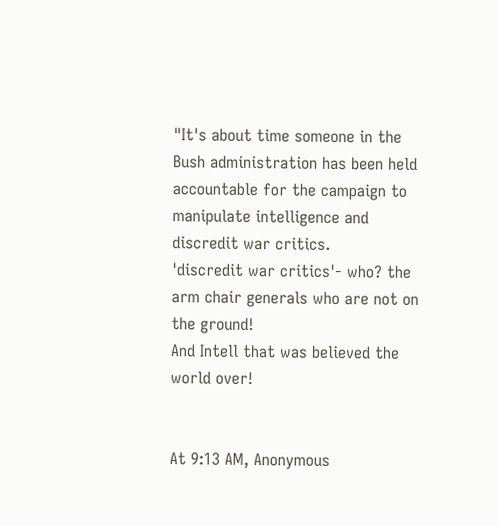"It's about time someone in the Bush administration has been held accountable for the campaign to manipulate intelligence and discredit war critics.
'discredit war critics'- who? the arm chair generals who are not on the ground!
And Intell that was believed the world over!


At 9:13 AM, Anonymous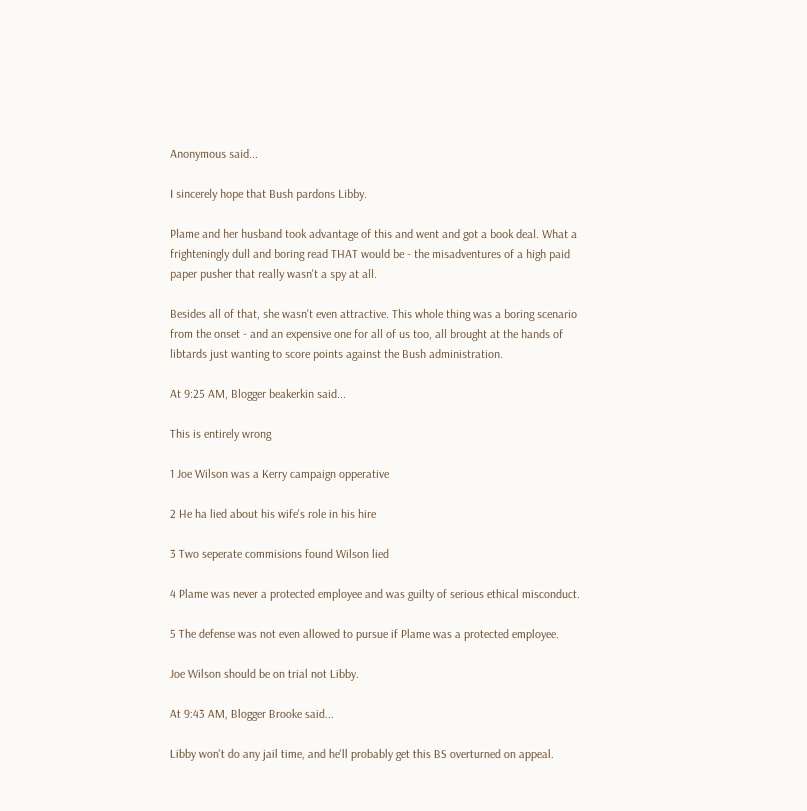Anonymous said...

I sincerely hope that Bush pardons Libby.

Plame and her husband took advantage of this and went and got a book deal. What a frighteningly dull and boring read THAT would be - the misadventures of a high paid paper pusher that really wasn't a spy at all.

Besides all of that, she wasn't even attractive. This whole thing was a boring scenario from the onset - and an expensive one for all of us too, all brought at the hands of libtards just wanting to score points against the Bush administration.

At 9:25 AM, Blogger beakerkin said...

This is entirely wrong

1 Joe Wilson was a Kerry campaign opperative

2 He ha lied about his wife's role in his hire

3 Two seperate commisions found Wilson lied

4 Plame was never a protected employee and was guilty of serious ethical misconduct.

5 The defense was not even allowed to pursue if Plame was a protected employee.

Joe Wilson should be on trial not Libby.

At 9:43 AM, Blogger Brooke said...

Libby won't do any jail time, and he'll probably get this BS overturned on appeal.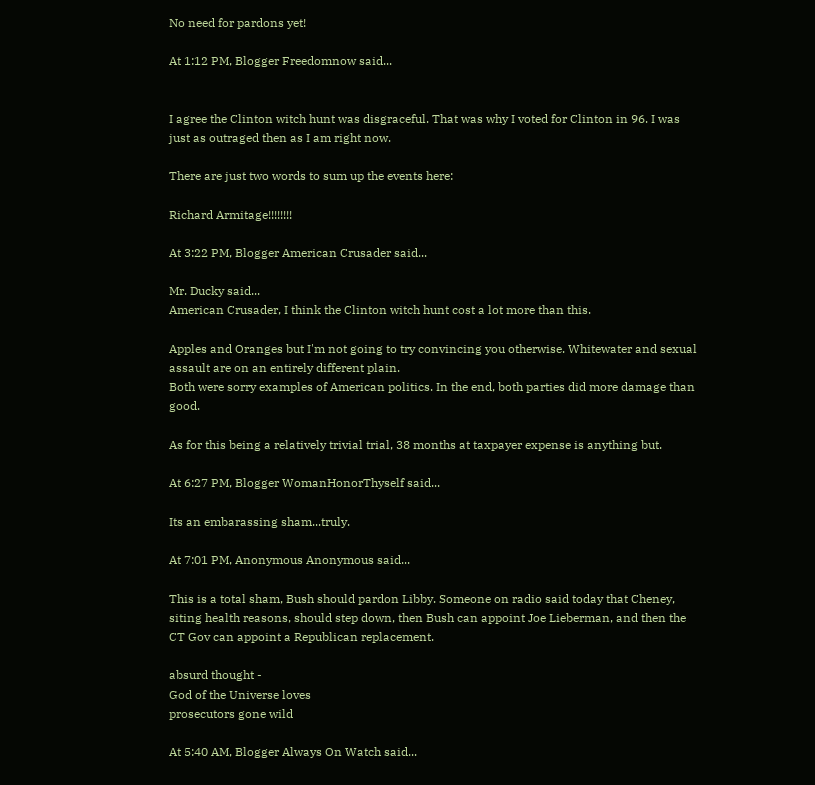No need for pardons yet!

At 1:12 PM, Blogger Freedomnow said...


I agree the Clinton witch hunt was disgraceful. That was why I voted for Clinton in 96. I was just as outraged then as I am right now.

There are just two words to sum up the events here:

Richard Armitage!!!!!!!!

At 3:22 PM, Blogger American Crusader said...

Mr. Ducky said...
American Crusader, I think the Clinton witch hunt cost a lot more than this.

Apples and Oranges but I'm not going to try convincing you otherwise. Whitewater and sexual assault are on an entirely different plain.
Both were sorry examples of American politics. In the end, both parties did more damage than good.

As for this being a relatively trivial trial, 38 months at taxpayer expense is anything but.

At 6:27 PM, Blogger WomanHonorThyself said...

Its an embarassing sham...truly.

At 7:01 PM, Anonymous Anonymous said...

This is a total sham, Bush should pardon Libby. Someone on radio said today that Cheney, siting health reasons, should step down, then Bush can appoint Joe Lieberman, and then the CT Gov can appoint a Republican replacement.

absurd thought -
God of the Universe loves
prosecutors gone wild

At 5:40 AM, Blogger Always On Watch said...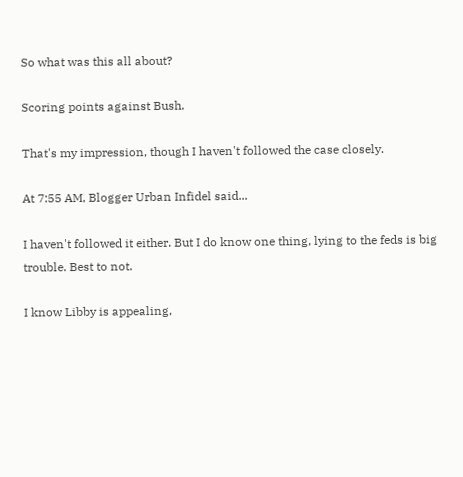So what was this all about?

Scoring points against Bush.

That's my impression, though I haven't followed the case closely.

At 7:55 AM, Blogger Urban Infidel said...

I haven't followed it either. But I do know one thing, lying to the feds is big trouble. Best to not.

I know Libby is appealing,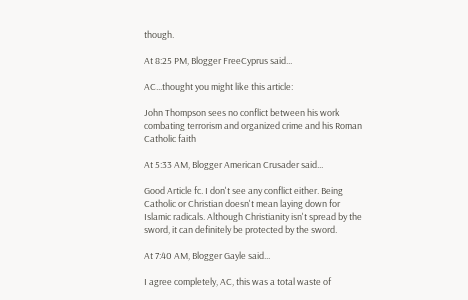though.

At 8:25 PM, Blogger FreeCyprus said...

AC...thought you might like this article:

John Thompson sees no conflict between his work combating terrorism and organized crime and his Roman Catholic faith

At 5:33 AM, Blogger American Crusader said...

Good Article fc. I don't see any conflict either. Being Catholic or Christian doesn't mean laying down for Islamic radicals. Although Christianity isn't spread by the sword, it can definitely be protected by the sword.

At 7:40 AM, Blogger Gayle said...

I agree completely, AC, this was a total waste of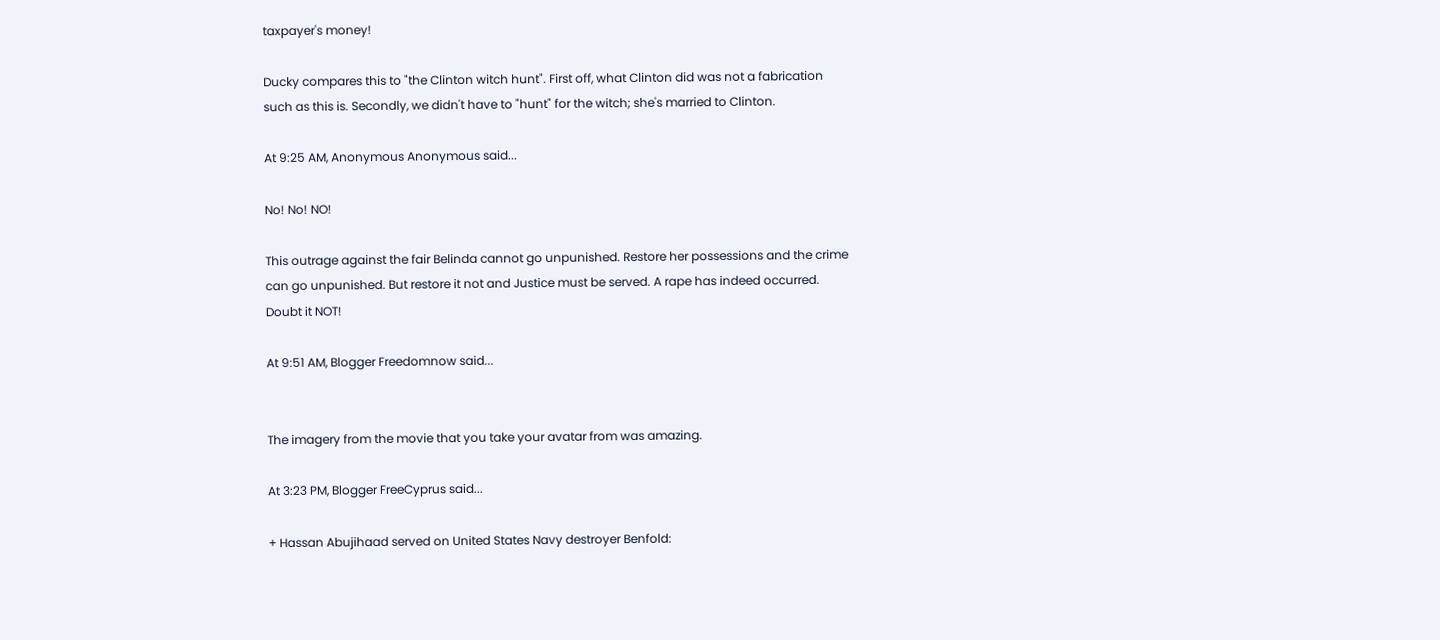taxpayer's money!

Ducky compares this to "the Clinton witch hunt". First off, what Clinton did was not a fabrication such as this is. Secondly, we didn't have to "hunt" for the witch; she's married to Clinton.

At 9:25 AM, Anonymous Anonymous said...

No! No! NO!

This outrage against the fair Belinda cannot go unpunished. Restore her possessions and the crime can go unpunished. But restore it not and Justice must be served. A rape has indeed occurred. Doubt it NOT!

At 9:51 AM, Blogger Freedomnow said...


The imagery from the movie that you take your avatar from was amazing.

At 3:23 PM, Blogger FreeCyprus said...

+ Hassan Abujihaad served on United States Navy destroyer Benfold: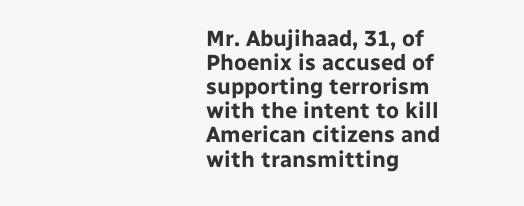Mr. Abujihaad, 31, of Phoenix is accused of supporting terrorism with the intent to kill American citizens and with transmitting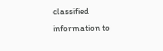classified information to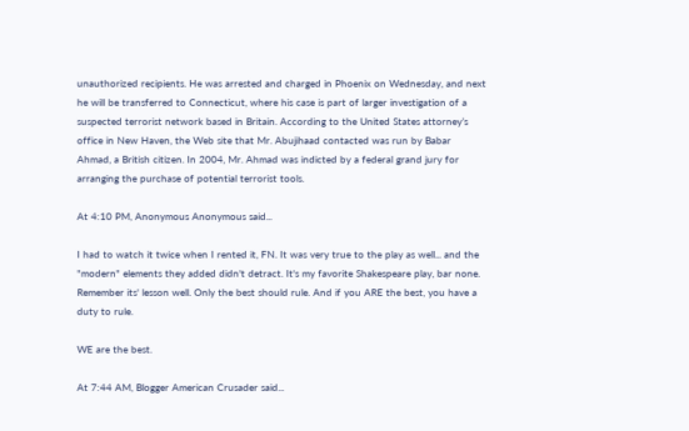unauthorized recipients. He was arrested and charged in Phoenix on Wednesday, and next he will be transferred to Connecticut, where his case is part of larger investigation of a suspected terrorist network based in Britain. According to the United States attorney’s office in New Haven, the Web site that Mr. Abujihaad contacted was run by Babar Ahmad, a British citizen. In 2004, Mr. Ahmad was indicted by a federal grand jury for arranging the purchase of potential terrorist tools.

At 4:10 PM, Anonymous Anonymous said...

I had to watch it twice when I rented it, FN. It was very true to the play as well... and the "modern" elements they added didn't detract. It's my favorite Shakespeare play, bar none. Remember its' lesson well. Only the best should rule. And if you ARE the best, you have a duty to rule.

WE are the best.

At 7:44 AM, Blogger American Crusader said...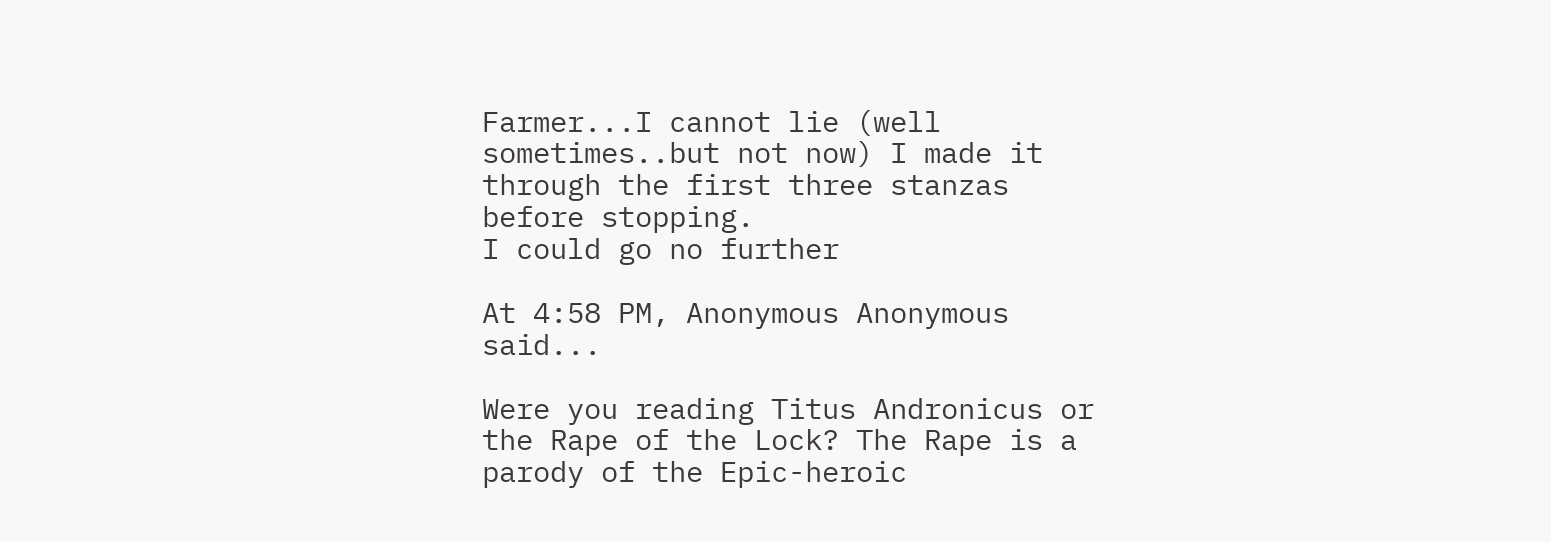Farmer...I cannot lie (well sometimes..but not now) I made it through the first three stanzas before stopping.
I could go no further

At 4:58 PM, Anonymous Anonymous said...

Were you reading Titus Andronicus or the Rape of the Lock? The Rape is a parody of the Epic-heroic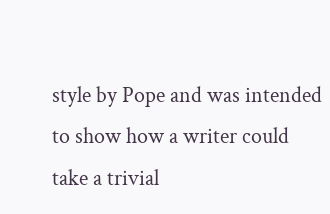style by Pope and was intended to show how a writer could take a trivial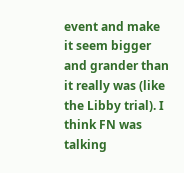event and make it seem bigger and grander than it really was (like the Libby trial). I think FN was talking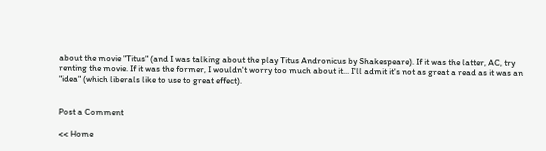about the movie "Titus" (and I was talking about the play Titus Andronicus by Shakespeare). If it was the latter, AC, try renting the movie. If it was the former, I wouldn't worry too much about it... I'll admit it's not as great a read as it was an "idea" (which liberals like to use to great effect).


Post a Comment

<< Home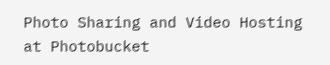Photo Sharing and Video Hosting at Photobucket